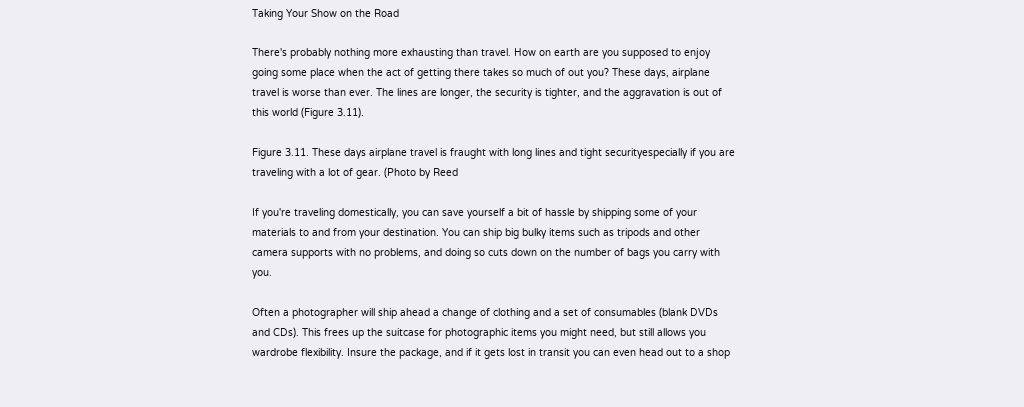Taking Your Show on the Road

There's probably nothing more exhausting than travel. How on earth are you supposed to enjoy going some place when the act of getting there takes so much of out you? These days, airplane travel is worse than ever. The lines are longer, the security is tighter, and the aggravation is out of this world (Figure 3.11).

Figure 3.11. These days airplane travel is fraught with long lines and tight securityespecially if you are traveling with a lot of gear. (Photo by Reed

If you're traveling domestically, you can save yourself a bit of hassle by shipping some of your materials to and from your destination. You can ship big bulky items such as tripods and other camera supports with no problems, and doing so cuts down on the number of bags you carry with you.

Often a photographer will ship ahead a change of clothing and a set of consumables (blank DVDs and CDs). This frees up the suitcase for photographic items you might need, but still allows you wardrobe flexibility. Insure the package, and if it gets lost in transit you can even head out to a shop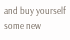and buy yourself some new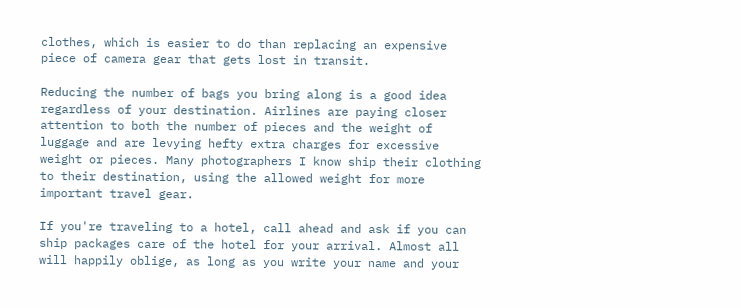clothes, which is easier to do than replacing an expensive piece of camera gear that gets lost in transit.

Reducing the number of bags you bring along is a good idea regardless of your destination. Airlines are paying closer attention to both the number of pieces and the weight of luggage and are levying hefty extra charges for excessive weight or pieces. Many photographers I know ship their clothing to their destination, using the allowed weight for more important travel gear.

If you're traveling to a hotel, call ahead and ask if you can ship packages care of the hotel for your arrival. Almost all will happily oblige, as long as you write your name and your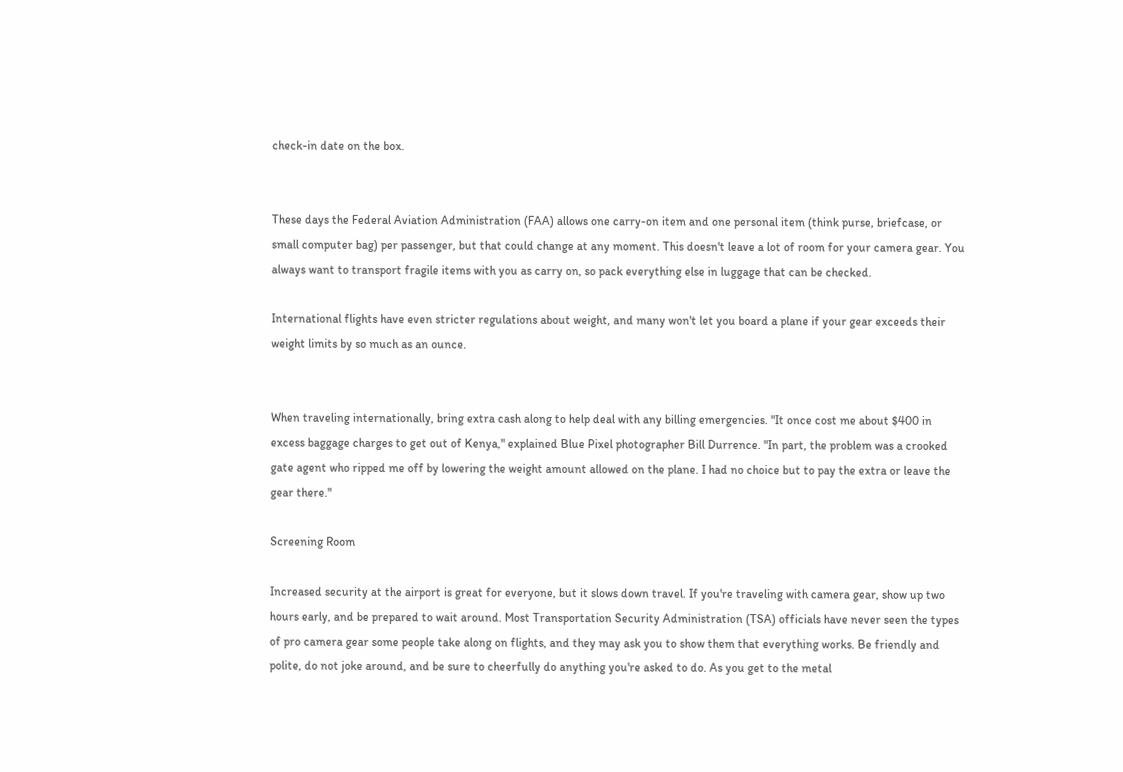check-in date on the box.


These days the Federal Aviation Administration (FAA) allows one carry-on item and one personal item (think purse, briefcase, or small computer bag) per passenger, but that could change at any moment. This doesn't leave a lot of room for your camera gear. You always want to transport fragile items with you as carry on, so pack everything else in luggage that can be checked.

International flights have even stricter regulations about weight, and many won't let you board a plane if your gear exceeds their weight limits by so much as an ounce.


When traveling internationally, bring extra cash along to help deal with any billing emergencies. "It once cost me about $400 in excess baggage charges to get out of Kenya," explained Blue Pixel photographer Bill Durrence. "In part, the problem was a crooked gate agent who ripped me off by lowering the weight amount allowed on the plane. I had no choice but to pay the extra or leave the gear there."

Screening Room

Increased security at the airport is great for everyone, but it slows down travel. If you're traveling with camera gear, show up two hours early, and be prepared to wait around. Most Transportation Security Administration (TSA) officials have never seen the types of pro camera gear some people take along on flights, and they may ask you to show them that everything works. Be friendly and polite, do not joke around, and be sure to cheerfully do anything you're asked to do. As you get to the metal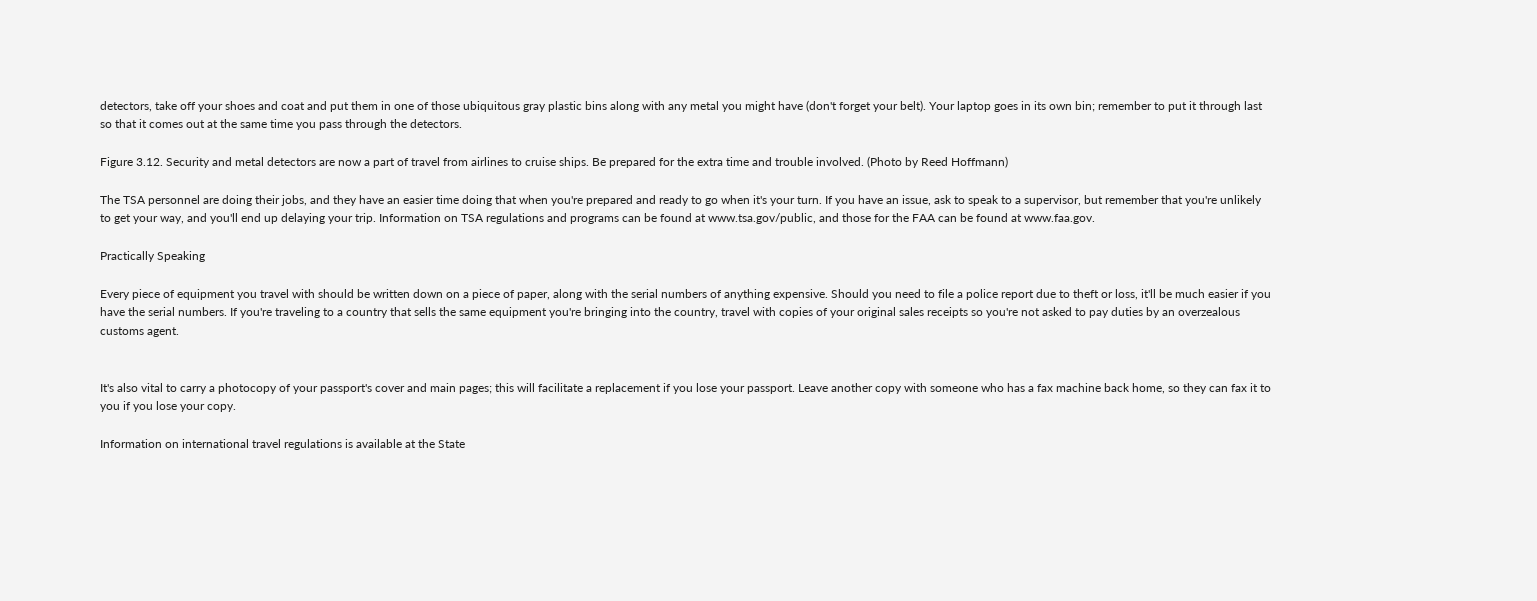detectors, take off your shoes and coat and put them in one of those ubiquitous gray plastic bins along with any metal you might have (don't forget your belt). Your laptop goes in its own bin; remember to put it through last so that it comes out at the same time you pass through the detectors.

Figure 3.12. Security and metal detectors are now a part of travel from airlines to cruise ships. Be prepared for the extra time and trouble involved. (Photo by Reed Hoffmann)

The TSA personnel are doing their jobs, and they have an easier time doing that when you're prepared and ready to go when it's your turn. If you have an issue, ask to speak to a supervisor, but remember that you're unlikely to get your way, and you'll end up delaying your trip. Information on TSA regulations and programs can be found at www.tsa.gov/public, and those for the FAA can be found at www.faa.gov.

Practically Speaking

Every piece of equipment you travel with should be written down on a piece of paper, along with the serial numbers of anything expensive. Should you need to file a police report due to theft or loss, it'll be much easier if you have the serial numbers. If you're traveling to a country that sells the same equipment you're bringing into the country, travel with copies of your original sales receipts so you're not asked to pay duties by an overzealous customs agent.


It's also vital to carry a photocopy of your passport's cover and main pages; this will facilitate a replacement if you lose your passport. Leave another copy with someone who has a fax machine back home, so they can fax it to you if you lose your copy.

Information on international travel regulations is available at the State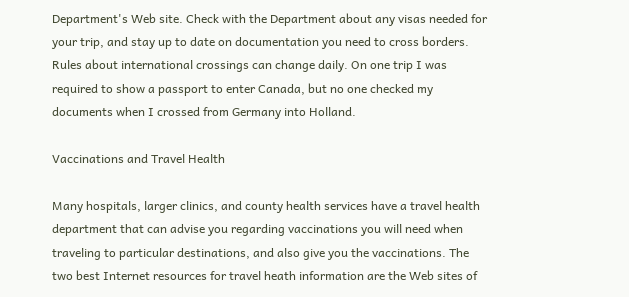Department's Web site. Check with the Department about any visas needed for your trip, and stay up to date on documentation you need to cross borders. Rules about international crossings can change daily. On one trip I was required to show a passport to enter Canada, but no one checked my documents when I crossed from Germany into Holland.

Vaccinations and Travel Health

Many hospitals, larger clinics, and county health services have a travel health department that can advise you regarding vaccinations you will need when traveling to particular destinations, and also give you the vaccinations. The two best Internet resources for travel heath information are the Web sites of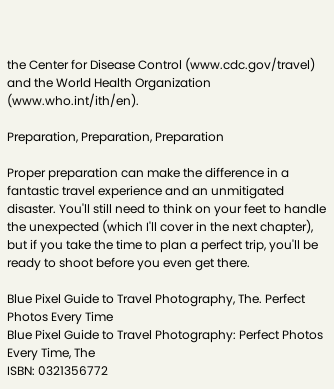the Center for Disease Control (www.cdc.gov/travel) and the World Health Organization (www.who.int/ith/en).

Preparation, Preparation, Preparation

Proper preparation can make the difference in a fantastic travel experience and an unmitigated disaster. You'll still need to think on your feet to handle the unexpected (which I'll cover in the next chapter), but if you take the time to plan a perfect trip, you'll be ready to shoot before you even get there.

Blue Pixel Guide to Travel Photography, The. Perfect Photos Every Time
Blue Pixel Guide to Travel Photography: Perfect Photos Every Time, The
ISBN: 0321356772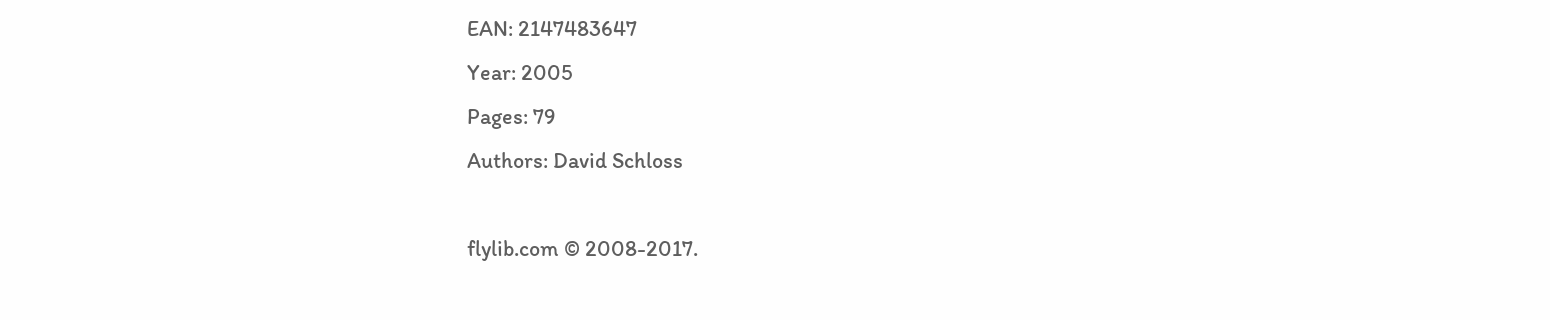EAN: 2147483647
Year: 2005
Pages: 79
Authors: David Schloss

flylib.com © 2008-2017.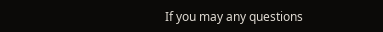If you may any questions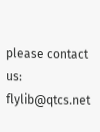please contact us: flylib@qtcs.net